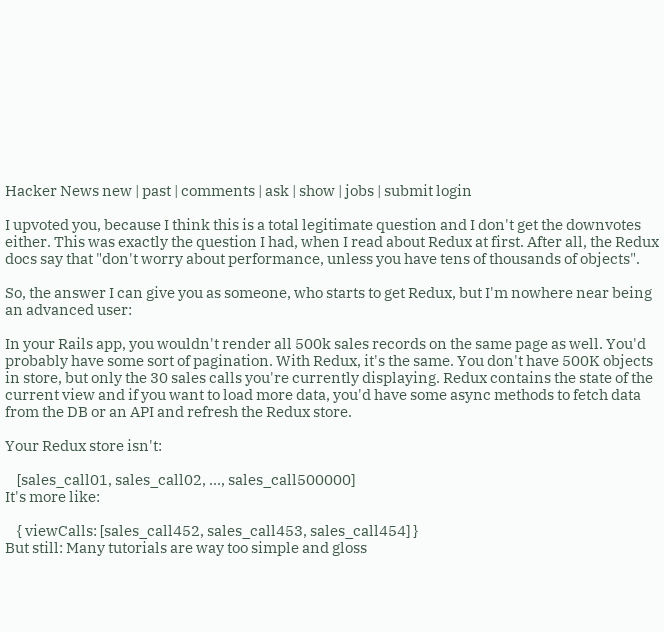Hacker News new | past | comments | ask | show | jobs | submit login

I upvoted you, because I think this is a total legitimate question and I don't get the downvotes either. This was exactly the question I had, when I read about Redux at first. After all, the Redux docs say that "don't worry about performance, unless you have tens of thousands of objects".

So, the answer I can give you as someone, who starts to get Redux, but I'm nowhere near being an advanced user:

In your Rails app, you wouldn't render all 500k sales records on the same page as well. You'd probably have some sort of pagination. With Redux, it's the same. You don't have 500K objects in store, but only the 30 sales calls you're currently displaying. Redux contains the state of the current view and if you want to load more data, you'd have some async methods to fetch data from the DB or an API and refresh the Redux store.

Your Redux store isn't:

    [sales_call01, sales_call02, ..., sales_call500000]
It's more like:

    { viewCalls: [sales_call452, sales_call453, sales_call454] }
But still: Many tutorials are way too simple and gloss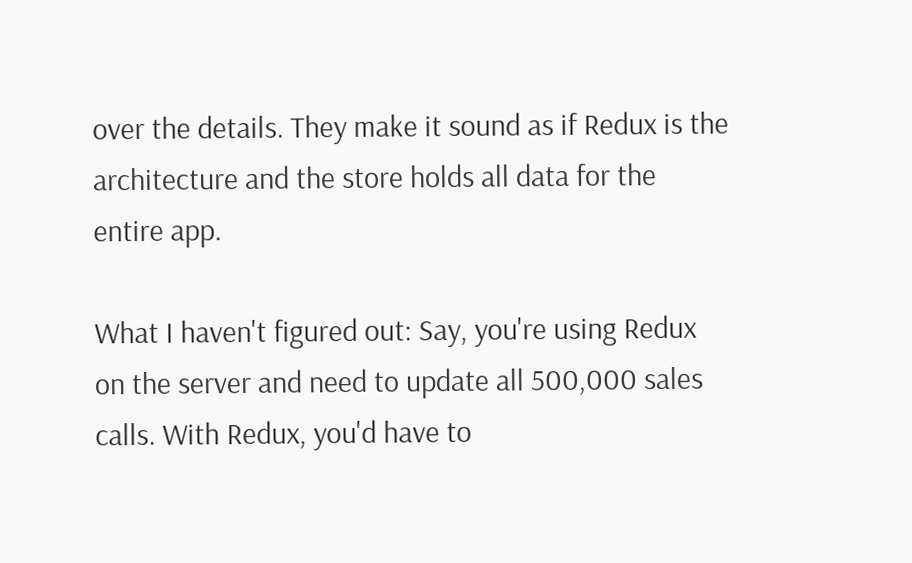over the details. They make it sound as if Redux is the architecture and the store holds all data for the entire app.

What I haven't figured out: Say, you're using Redux on the server and need to update all 500,000 sales calls. With Redux, you'd have to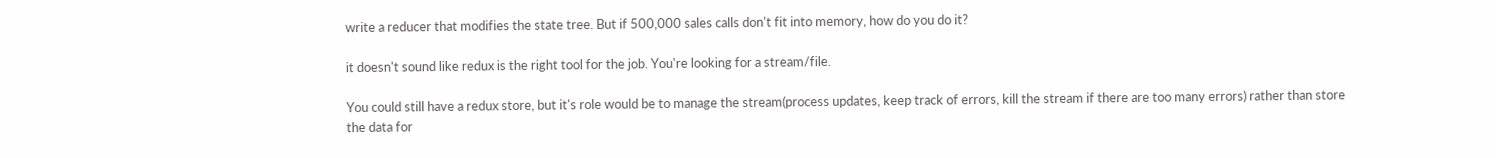write a reducer that modifies the state tree. But if 500,000 sales calls don't fit into memory, how do you do it?

it doesn't sound like redux is the right tool for the job. You're looking for a stream/file.

You could still have a redux store, but it's role would be to manage the stream(process updates, keep track of errors, kill the stream if there are too many errors) rather than store the data for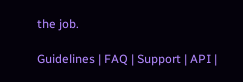the job.

Guidelines | FAQ | Support | API |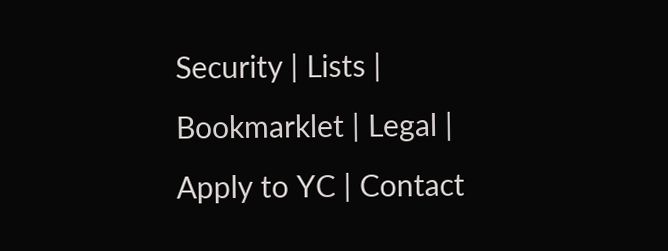Security | Lists | Bookmarklet | Legal | Apply to YC | Contact